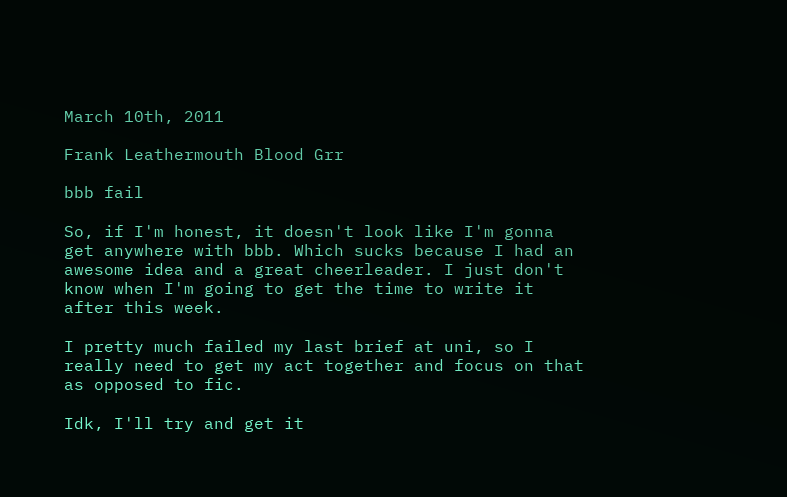March 10th, 2011

Frank Leathermouth Blood Grr

bbb fail

So, if I'm honest, it doesn't look like I'm gonna get anywhere with bbb. Which sucks because I had an awesome idea and a great cheerleader. I just don't know when I'm going to get the time to write it after this week.

I pretty much failed my last brief at uni, so I really need to get my act together and focus on that as opposed to fic.

Idk, I'll try and get it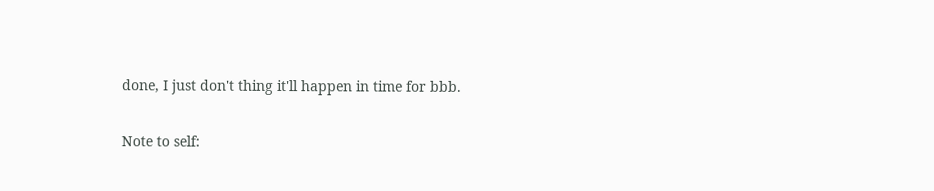done, I just don't thing it'll happen in time for bbb.

Note to self: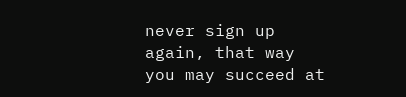never sign up again, that way you may succeed at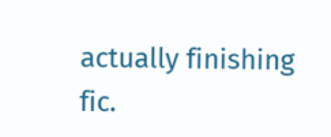actually finishing fic.